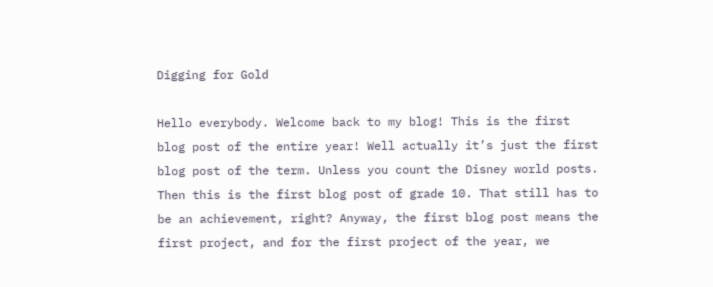Digging for Gold

Hello everybody. Welcome back to my blog! This is the first blog post of the entire year! Well actually it’s just the first blog post of the term. Unless you count the Disney world posts. Then this is the first blog post of grade 10. That still has to be an achievement, right? Anyway, the first blog post means the first project, and for the first project of the year, we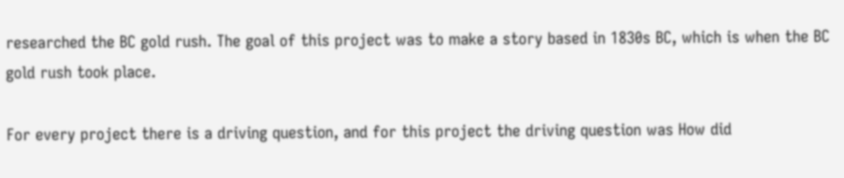researched the BC gold rush. The goal of this project was to make a story based in 1830s BC, which is when the BC gold rush took place.

For every project there is a driving question, and for this project the driving question was How did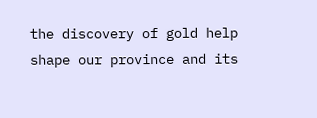the discovery of gold help shape our province and its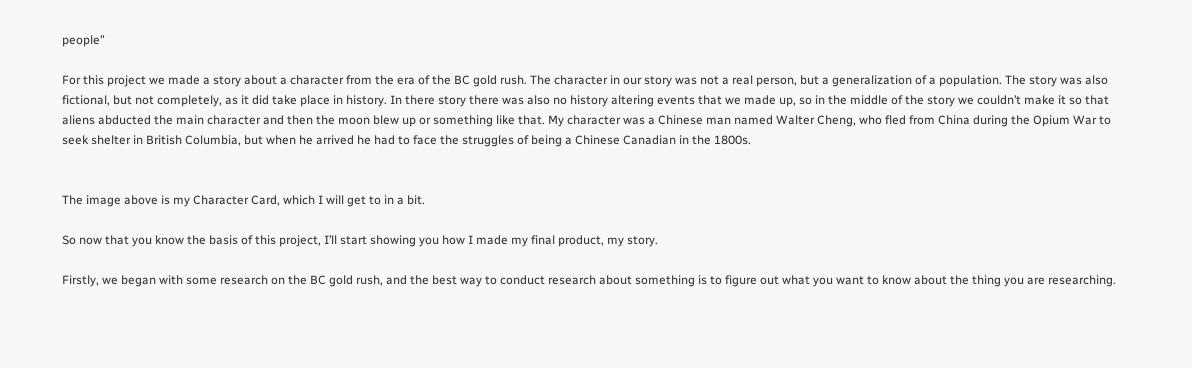people”

For this project we made a story about a character from the era of the BC gold rush. The character in our story was not a real person, but a generalization of a population. The story was also fictional, but not completely, as it did take place in history. In there story there was also no history altering events that we made up, so in the middle of the story we couldn’t make it so that aliens abducted the main character and then the moon blew up or something like that. My character was a Chinese man named Walter Cheng, who fled from China during the Opium War to seek shelter in British Columbia, but when he arrived he had to face the struggles of being a Chinese Canadian in the 1800s.


The image above is my Character Card, which I will get to in a bit.

So now that you know the basis of this project, I’ll start showing you how I made my final product, my story.

Firstly, we began with some research on the BC gold rush, and the best way to conduct research about something is to figure out what you want to know about the thing you are researching.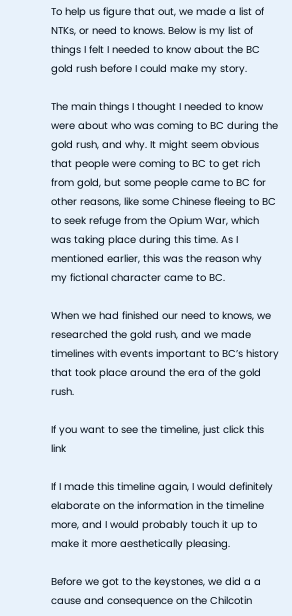To help us figure that out, we made a list of NTKs, or need to knows. Below is my list of things I felt I needed to know about the BC gold rush before I could make my story.

The main things I thought I needed to know were about who was coming to BC during the gold rush, and why. It might seem obvious that people were coming to BC to get rich from gold, but some people came to BC for other reasons, like some Chinese fleeing to BC to seek refuge from the Opium War, which was taking place during this time. As I mentioned earlier, this was the reason why my fictional character came to BC.

When we had finished our need to knows, we researched the gold rush, and we made timelines with events important to BC’s history that took place around the era of the gold rush.

If you want to see the timeline, just click this link

If I made this timeline again, I would definitely elaborate on the information in the timeline more, and I would probably touch it up to make it more aesthetically pleasing.

Before we got to the keystones, we did a a cause and consequence on the Chilcotin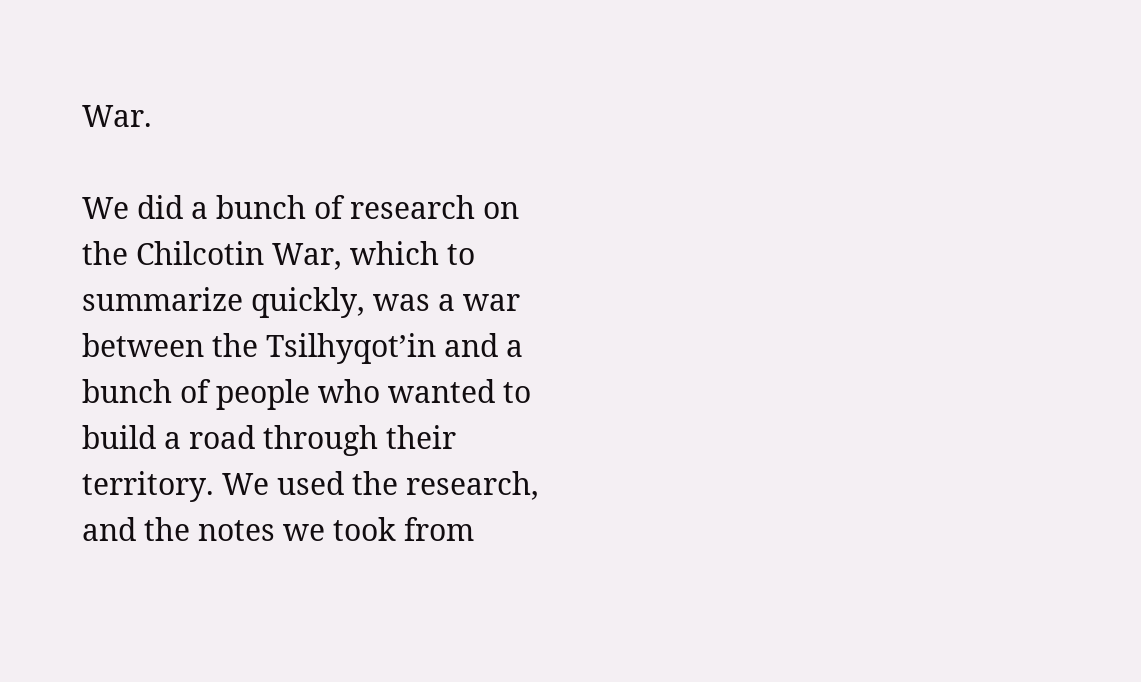War.

We did a bunch of research on the Chilcotin War, which to summarize quickly, was a war between the Tsilhyqot’in and a bunch of people who wanted to build a road through their territory. We used the research, and the notes we took from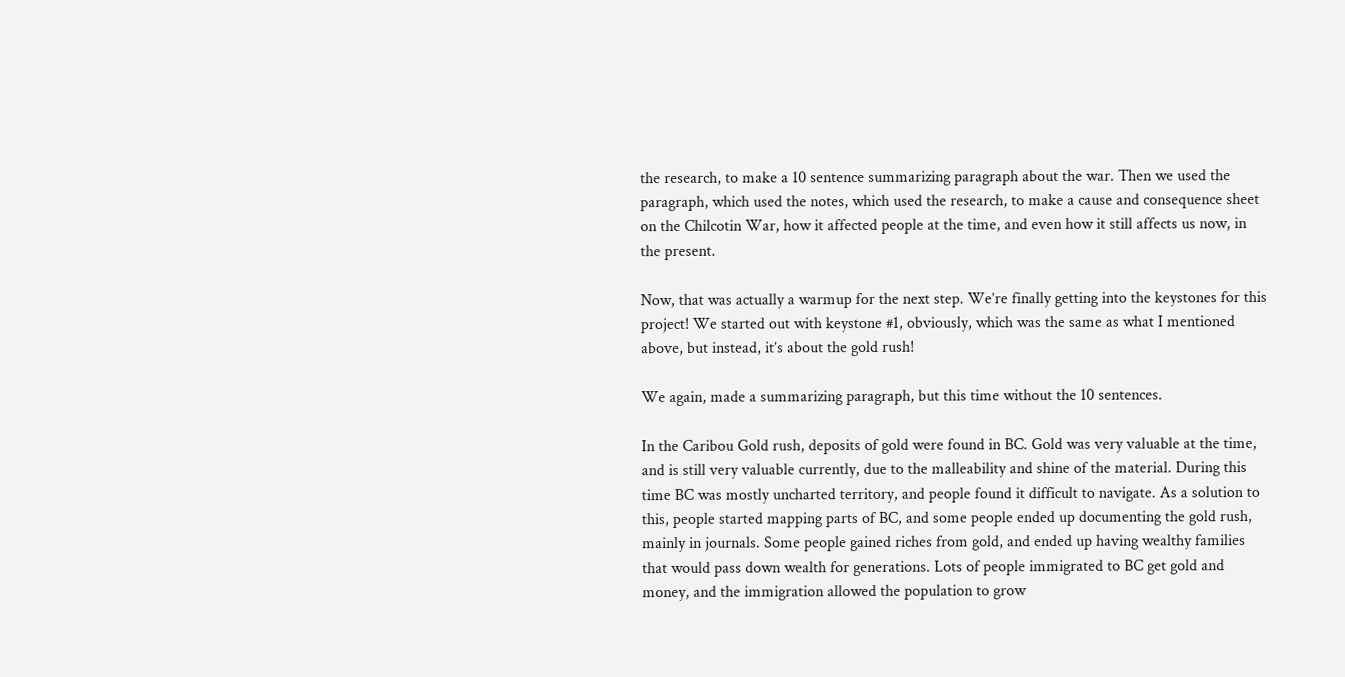the research, to make a 10 sentence summarizing paragraph about the war. Then we used the paragraph, which used the notes, which used the research, to make a cause and consequence sheet on the Chilcotin War, how it affected people at the time, and even how it still affects us now, in the present.

Now, that was actually a warmup for the next step. We’re finally getting into the keystones for this project! We started out with keystone #1, obviously, which was the same as what I mentioned above, but instead, it’s about the gold rush!

We again, made a summarizing paragraph, but this time without the 10 sentences.

In the Caribou Gold rush, deposits of gold were found in BC. Gold was very valuable at the time, and is still very valuable currently, due to the malleability and shine of the material. During this time BC was mostly uncharted territory, and people found it difficult to navigate. As a solution to this, people started mapping parts of BC, and some people ended up documenting the gold rush, mainly in journals. Some people gained riches from gold, and ended up having wealthy families that would pass down wealth for generations. Lots of people immigrated to BC get gold and money, and the immigration allowed the population to grow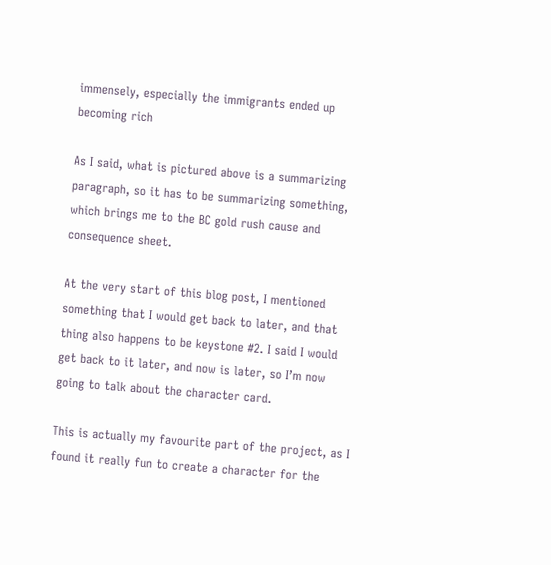immensely, especially the immigrants ended up becoming rich

As I said, what is pictured above is a summarizing paragraph, so it has to be summarizing something, which brings me to the BC gold rush cause and consequence sheet.

At the very start of this blog post, I mentioned something that I would get back to later, and that thing also happens to be keystone #2. I said I would get back to it later, and now is later, so I’m now going to talk about the character card.

This is actually my favourite part of the project, as I found it really fun to create a character for the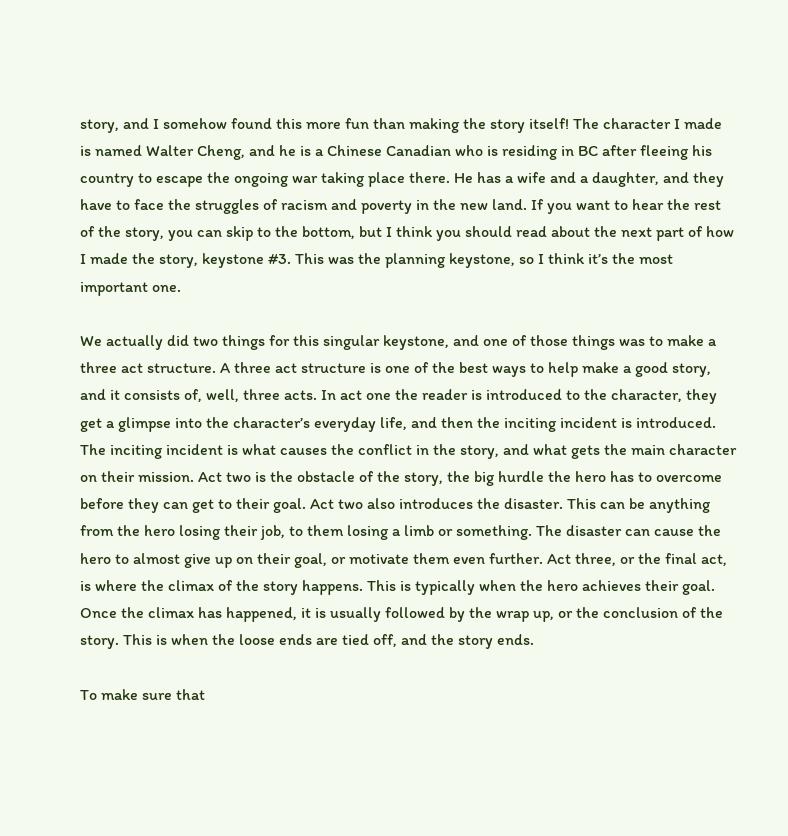story, and I somehow found this more fun than making the story itself! The character I made is named Walter Cheng, and he is a Chinese Canadian who is residing in BC after fleeing his country to escape the ongoing war taking place there. He has a wife and a daughter, and they have to face the struggles of racism and poverty in the new land. If you want to hear the rest of the story, you can skip to the bottom, but I think you should read about the next part of how I made the story, keystone #3. This was the planning keystone, so I think it’s the most important one.

We actually did two things for this singular keystone, and one of those things was to make a three act structure. A three act structure is one of the best ways to help make a good story, and it consists of, well, three acts. In act one the reader is introduced to the character, they get a glimpse into the character’s everyday life, and then the inciting incident is introduced. The inciting incident is what causes the conflict in the story, and what gets the main character on their mission. Act two is the obstacle of the story, the big hurdle the hero has to overcome before they can get to their goal. Act two also introduces the disaster. This can be anything from the hero losing their job, to them losing a limb or something. The disaster can cause the hero to almost give up on their goal, or motivate them even further. Act three, or the final act, is where the climax of the story happens. This is typically when the hero achieves their goal. Once the climax has happened, it is usually followed by the wrap up, or the conclusion of the story. This is when the loose ends are tied off, and the story ends.

To make sure that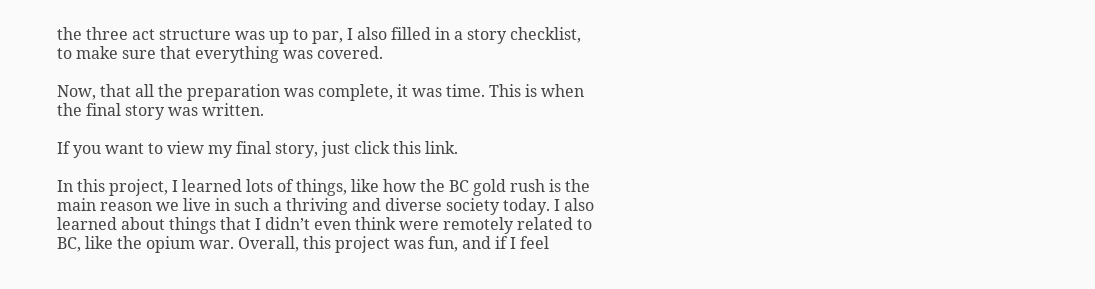the three act structure was up to par, I also filled in a story checklist, to make sure that everything was covered.

Now, that all the preparation was complete, it was time. This is when the final story was written.

If you want to view my final story, just click this link.

In this project, I learned lots of things, like how the BC gold rush is the main reason we live in such a thriving and diverse society today. I also learned about things that I didn’t even think were remotely related to BC, like the opium war. Overall, this project was fun, and if I feel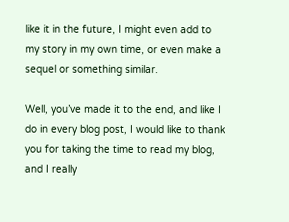like it in the future, I might even add to my story in my own time, or even make a sequel or something similar.

Well, you’ve made it to the end, and like I do in every blog post, I would like to thank you for taking the time to read my blog, and I really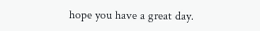hope you have a great day.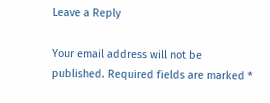Leave a Reply

Your email address will not be published. Required fields are marked *